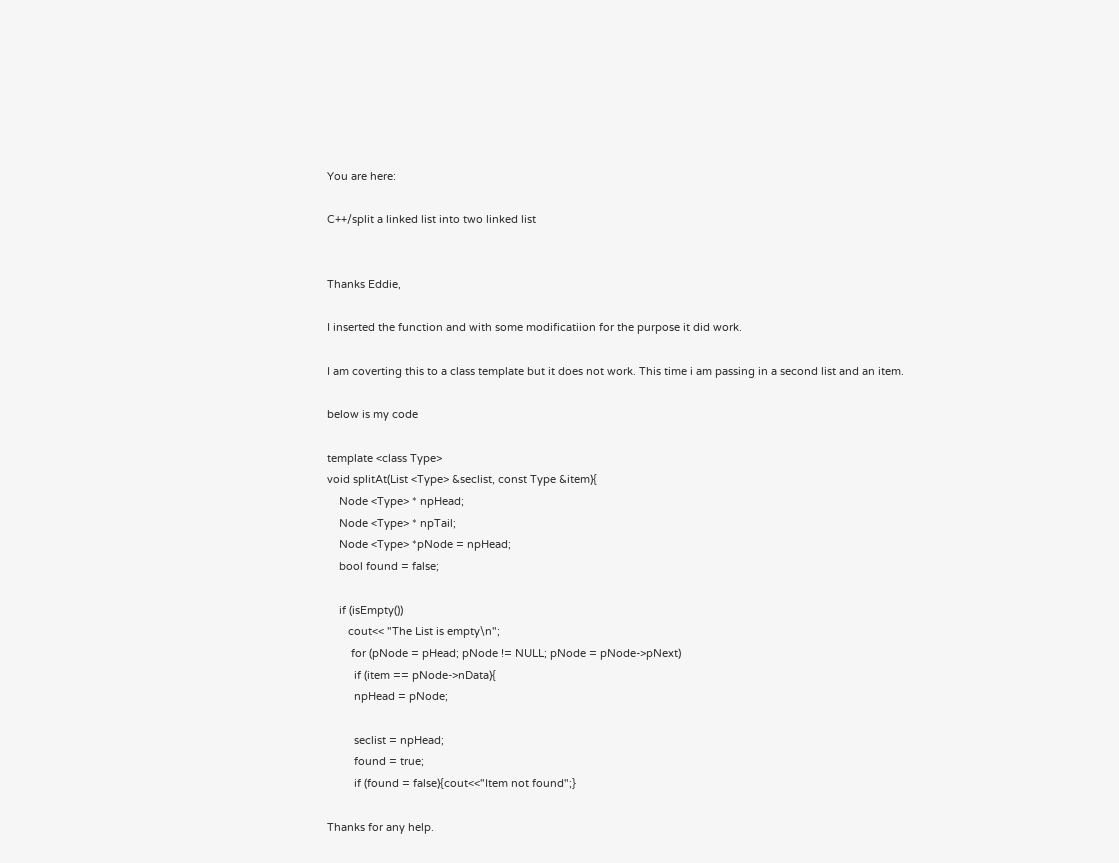You are here:

C++/split a linked list into two linked list


Thanks Eddie,

I inserted the function and with some modificatiion for the purpose it did work.

I am coverting this to a class template but it does not work. This time i am passing in a second list and an item.

below is my code

template <class Type>
void splitAt(List <Type> &seclist, const Type &item){
    Node <Type> * npHead;
    Node <Type> * npTail;
    Node <Type> *pNode = npHead;
    bool found = false;

    if (isEmpty())
       cout<< "The List is empty\n";
        for (pNode = pHead; pNode != NULL; pNode = pNode->pNext)
         if (item == pNode->nData){
         npHead = pNode;

         seclist = npHead;
         found = true;
         if (found = false){cout<<"Item not found";}

Thanks for any help.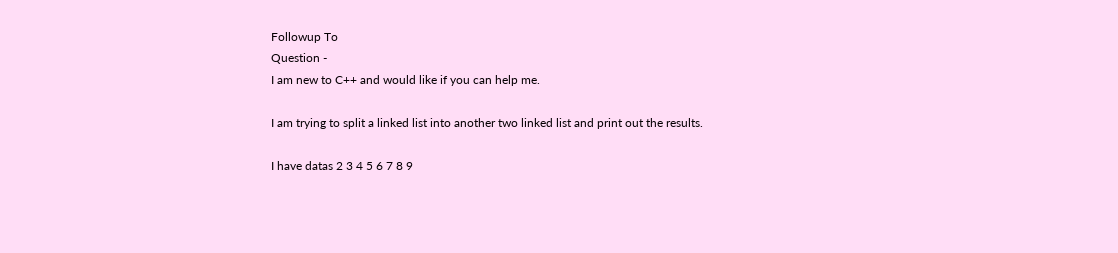Followup To
Question -
I am new to C++ and would like if you can help me.

I am trying to split a linked list into another two linked list and print out the results.

I have datas 2 3 4 5 6 7 8 9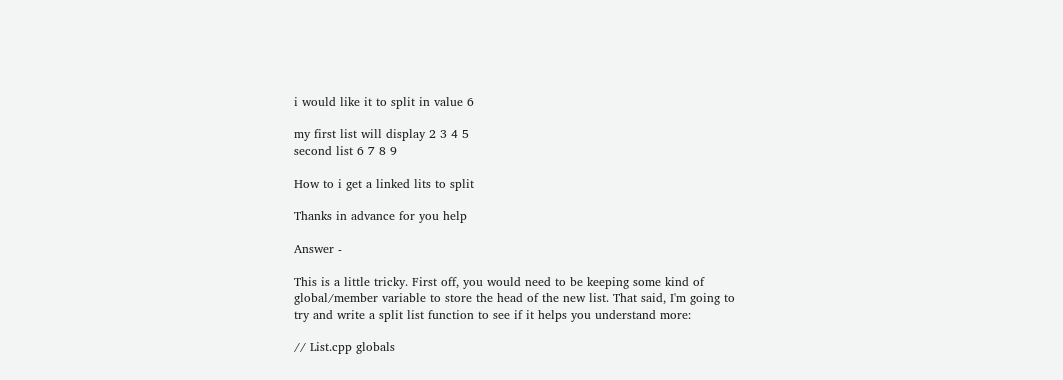i would like it to split in value 6

my first list will display 2 3 4 5
second list 6 7 8 9

How to i get a linked lits to split

Thanks in advance for you help

Answer -

This is a little tricky. First off, you would need to be keeping some kind of global/member variable to store the head of the new list. That said, I'm going to try and write a split list function to see if it helps you understand more:

// List.cpp globals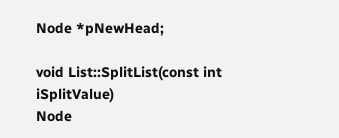Node *pNewHead;

void List::SplitList(const int iSplitValue)
Node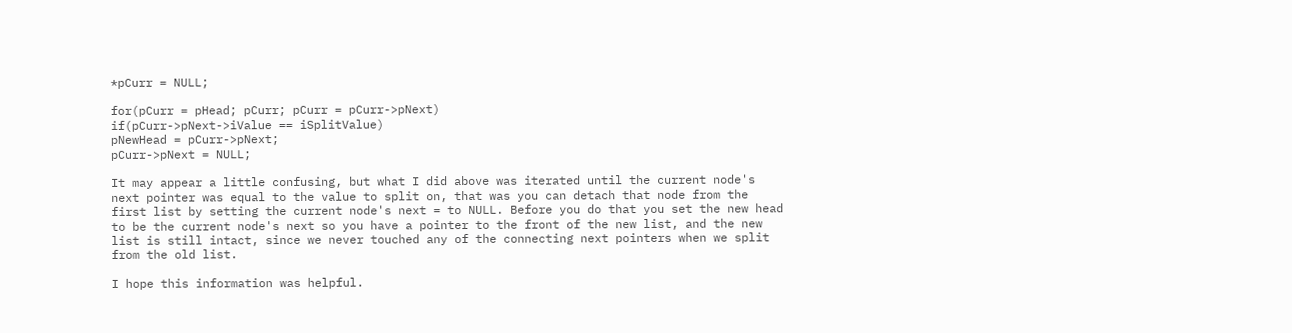*pCurr = NULL;

for(pCurr = pHead; pCurr; pCurr = pCurr->pNext)
if(pCurr->pNext->iValue == iSplitValue)
pNewHead = pCurr->pNext;
pCurr->pNext = NULL;

It may appear a little confusing, but what I did above was iterated until the current node's next pointer was equal to the value to split on, that was you can detach that node from the first list by setting the current node's next = to NULL. Before you do that you set the new head to be the current node's next so you have a pointer to the front of the new list, and the new list is still intact, since we never touched any of the connecting next pointers when we split from the old list.

I hope this information was helpful.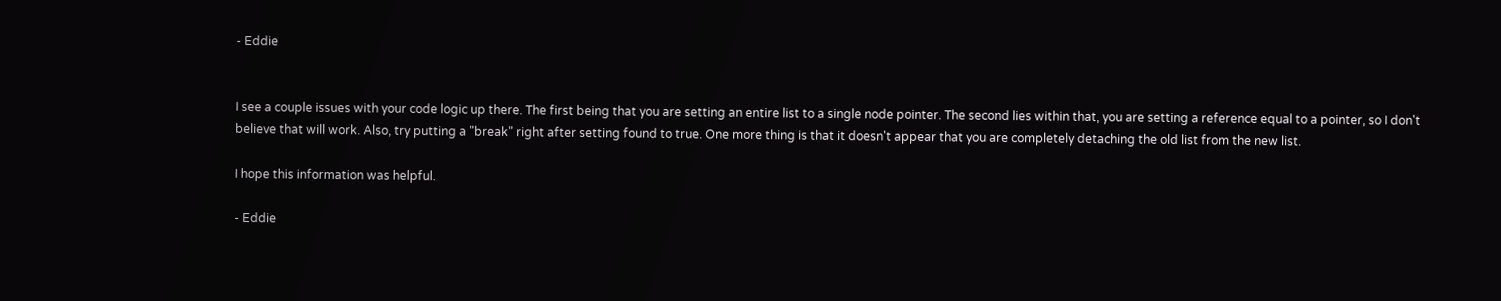- Eddie


I see a couple issues with your code logic up there. The first being that you are setting an entire list to a single node pointer. The second lies within that, you are setting a reference equal to a pointer, so I don't believe that will work. Also, try putting a "break" right after setting found to true. One more thing is that it doesn't appear that you are completely detaching the old list from the new list.

I hope this information was helpful.

- Eddie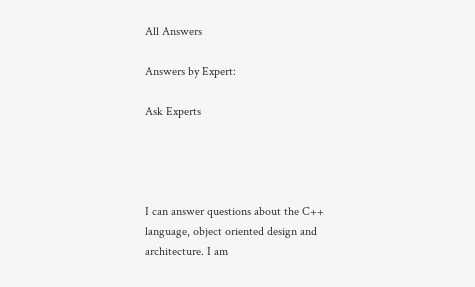All Answers

Answers by Expert:

Ask Experts




I can answer questions about the C++ language, object oriented design and architecture. I am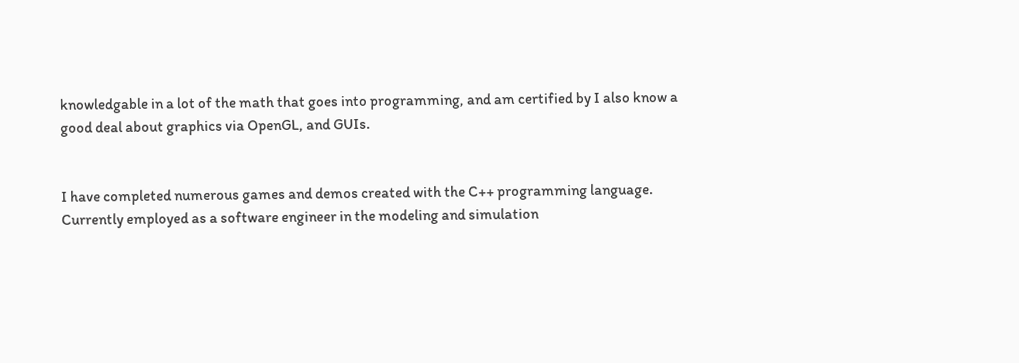knowledgable in a lot of the math that goes into programming, and am certified by I also know a good deal about graphics via OpenGL, and GUIs.


I have completed numerous games and demos created with the C++ programming language. Currently employed as a software engineer in the modeling and simulation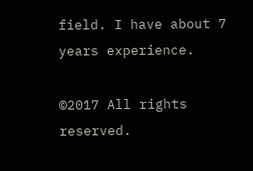field. I have about 7 years experience.

©2017 All rights reserved.